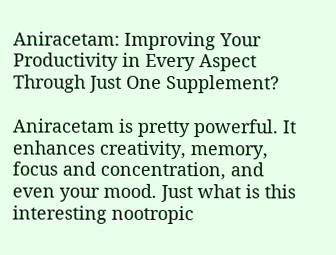Aniracetam: Improving Your Productivity in Every Aspect Through Just One Supplement?

Aniracetam is pretty powerful. It enhances creativity, memory, focus and concentration, and even your mood. Just what is this interesting nootropic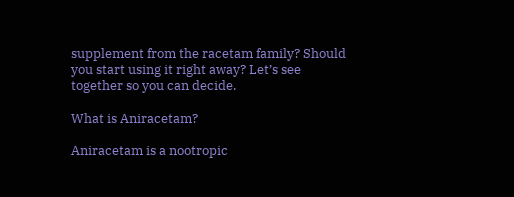supplement from the racetam family? Should you start using it right away? Let’s see together so you can decide.

What is Aniracetam?

Aniracetam is a nootropic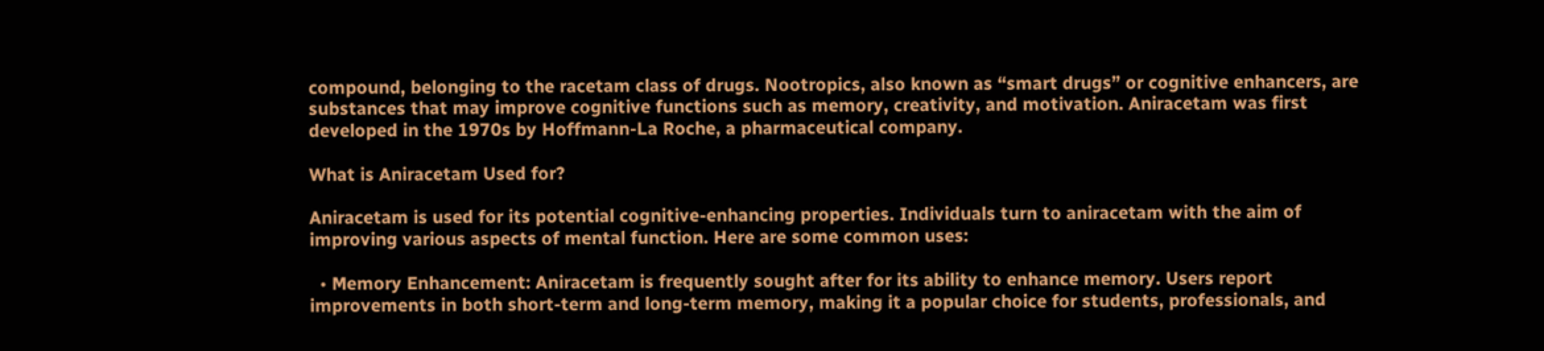compound, belonging to the racetam class of drugs. Nootropics, also known as “smart drugs” or cognitive enhancers, are substances that may improve cognitive functions such as memory, creativity, and motivation. Aniracetam was first developed in the 1970s by Hoffmann-La Roche, a pharmaceutical company.

What is Aniracetam Used for?

Aniracetam is used for its potential cognitive-enhancing properties. Individuals turn to aniracetam with the aim of improving various aspects of mental function. Here are some common uses:

  • Memory Enhancement: Aniracetam is frequently sought after for its ability to enhance memory. Users report improvements in both short-term and long-term memory, making it a popular choice for students, professionals, and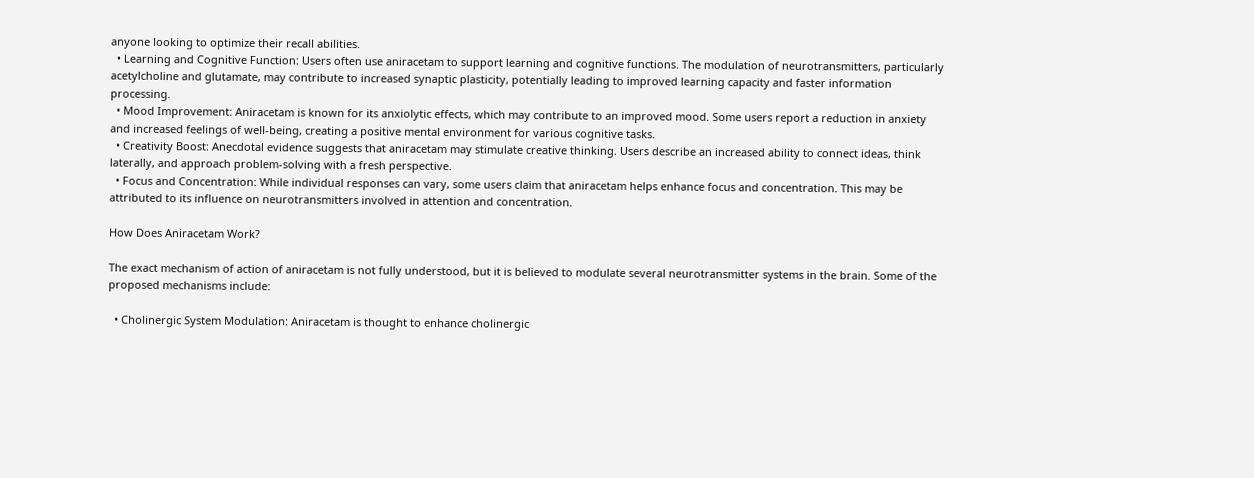anyone looking to optimize their recall abilities.
  • Learning and Cognitive Function: Users often use aniracetam to support learning and cognitive functions. The modulation of neurotransmitters, particularly acetylcholine and glutamate, may contribute to increased synaptic plasticity, potentially leading to improved learning capacity and faster information processing.
  • Mood Improvement: Aniracetam is known for its anxiolytic effects, which may contribute to an improved mood. Some users report a reduction in anxiety and increased feelings of well-being, creating a positive mental environment for various cognitive tasks.
  • Creativity Boost: Anecdotal evidence suggests that aniracetam may stimulate creative thinking. Users describe an increased ability to connect ideas, think laterally, and approach problem-solving with a fresh perspective.
  • Focus and Concentration: While individual responses can vary, some users claim that aniracetam helps enhance focus and concentration. This may be attributed to its influence on neurotransmitters involved in attention and concentration.

How Does Aniracetam Work?

The exact mechanism of action of aniracetam is not fully understood, but it is believed to modulate several neurotransmitter systems in the brain. Some of the proposed mechanisms include:

  • Cholinergic System Modulation: Aniracetam is thought to enhance cholinergic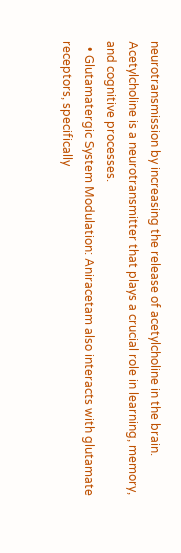neurotransmission by increasing the release of acetylcholine in the brain. Acetylcholine is a neurotransmitter that plays a crucial role in learning, memory, and cognitive processes.
  • Glutamatergic System Modulation: Aniracetam also interacts with glutamate receptors, specifically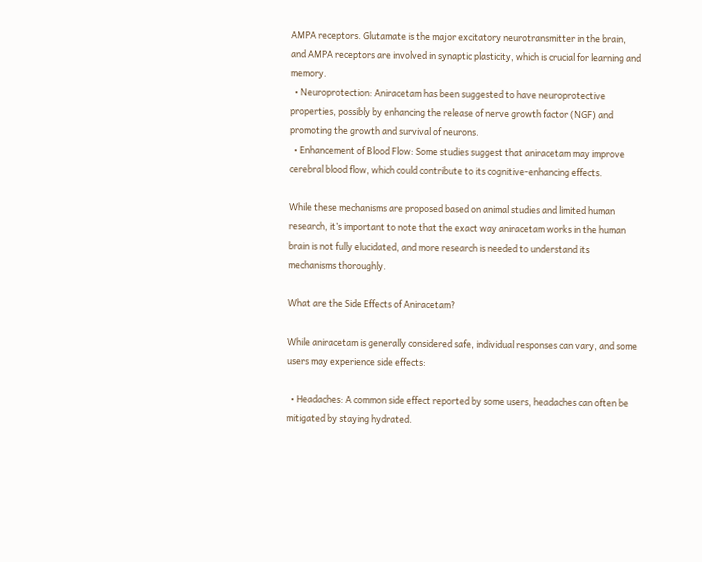AMPA receptors. Glutamate is the major excitatory neurotransmitter in the brain, and AMPA receptors are involved in synaptic plasticity, which is crucial for learning and memory.
  • Neuroprotection: Aniracetam has been suggested to have neuroprotective properties, possibly by enhancing the release of nerve growth factor (NGF) and promoting the growth and survival of neurons.
  • Enhancement of Blood Flow: Some studies suggest that aniracetam may improve cerebral blood flow, which could contribute to its cognitive-enhancing effects.

While these mechanisms are proposed based on animal studies and limited human research, it’s important to note that the exact way aniracetam works in the human brain is not fully elucidated, and more research is needed to understand its mechanisms thoroughly.

What are the Side Effects of Aniracetam?

While aniracetam is generally considered safe, individual responses can vary, and some users may experience side effects:

  • Headaches: A common side effect reported by some users, headaches can often be mitigated by staying hydrated.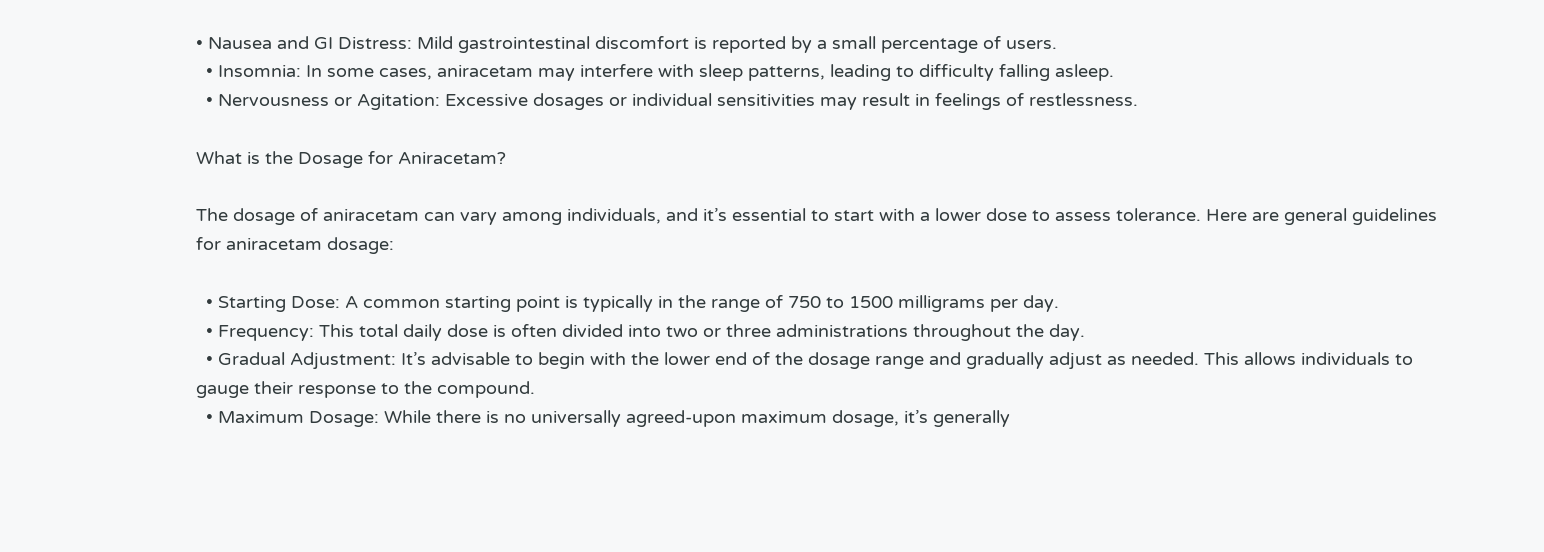• Nausea and GI Distress: Mild gastrointestinal discomfort is reported by a small percentage of users.
  • Insomnia: In some cases, aniracetam may interfere with sleep patterns, leading to difficulty falling asleep.
  • Nervousness or Agitation: Excessive dosages or individual sensitivities may result in feelings of restlessness.

What is the Dosage for Aniracetam?

The dosage of aniracetam can vary among individuals, and it’s essential to start with a lower dose to assess tolerance. Here are general guidelines for aniracetam dosage:

  • Starting Dose: A common starting point is typically in the range of 750 to 1500 milligrams per day.
  • Frequency: This total daily dose is often divided into two or three administrations throughout the day.
  • Gradual Adjustment: It’s advisable to begin with the lower end of the dosage range and gradually adjust as needed. This allows individuals to gauge their response to the compound.
  • Maximum Dosage: While there is no universally agreed-upon maximum dosage, it’s generally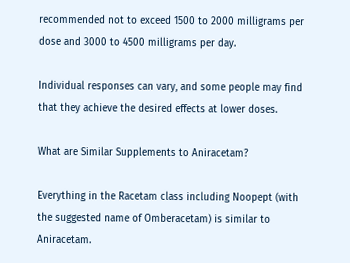recommended not to exceed 1500 to 2000 milligrams per dose and 3000 to 4500 milligrams per day.

Individual responses can vary, and some people may find that they achieve the desired effects at lower doses.

What are Similar Supplements to Aniracetam?

Everything in the Racetam class including Noopept (with the suggested name of Omberacetam) is similar to Aniracetam.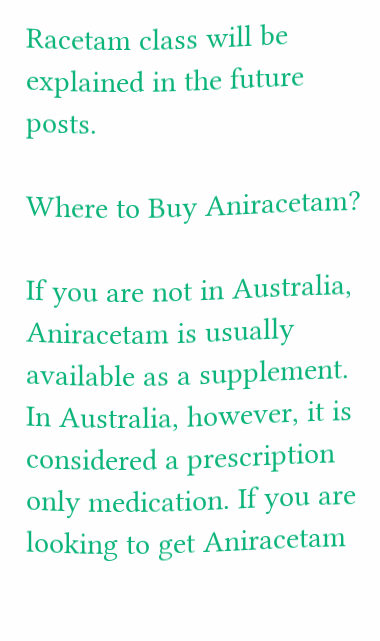Racetam class will be explained in the future posts.

Where to Buy Aniracetam?

If you are not in Australia, Aniracetam is usually available as a supplement. In Australia, however, it is considered a prescription only medication. If you are looking to get Aniracetam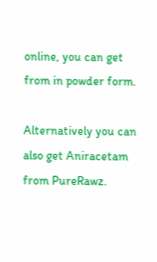online, you can get from in powder form.

Alternatively you can also get Aniracetam from PureRawz.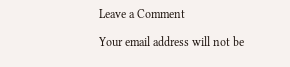Leave a Comment

Your email address will not be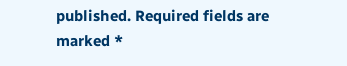published. Required fields are marked *